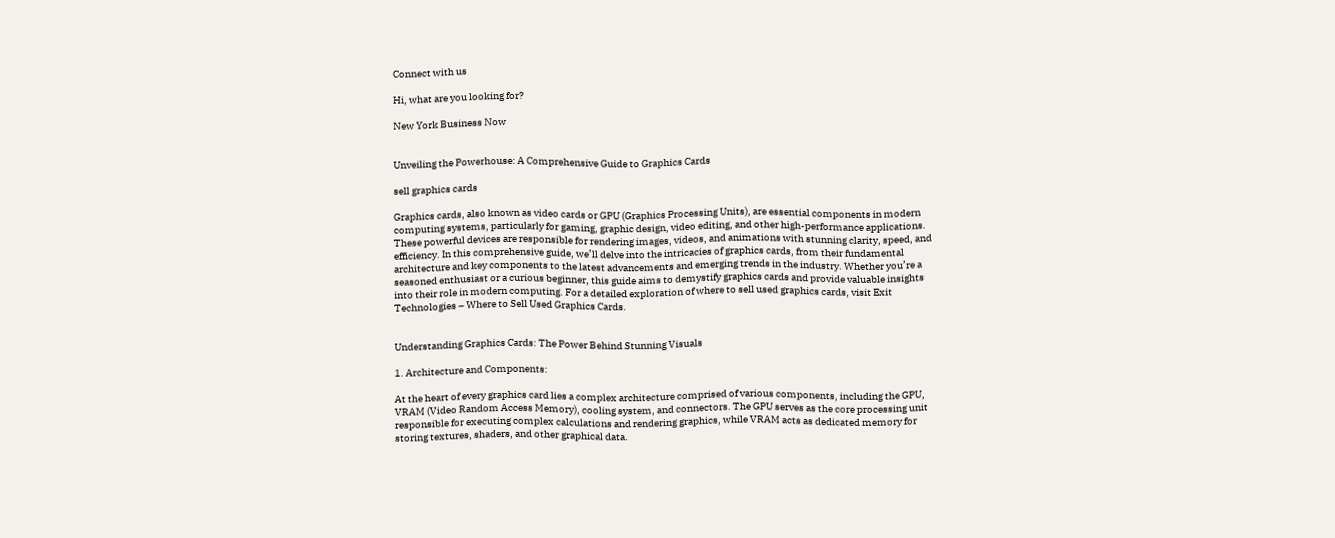Connect with us

Hi, what are you looking for?

New York Business Now


Unveiling the Powerhouse: A Comprehensive Guide to Graphics Cards

sell graphics cards

Graphics cards, also known as video cards or GPU (Graphics Processing Units), are essential components in modern computing systems, particularly for gaming, graphic design, video editing, and other high-performance applications. These powerful devices are responsible for rendering images, videos, and animations with stunning clarity, speed, and efficiency. In this comprehensive guide, we’ll delve into the intricacies of graphics cards, from their fundamental architecture and key components to the latest advancements and emerging trends in the industry. Whether you’re a seasoned enthusiast or a curious beginner, this guide aims to demystify graphics cards and provide valuable insights into their role in modern computing. For a detailed exploration of where to sell used graphics cards, visit Exit Technologies – Where to Sell Used Graphics Cards.


Understanding Graphics Cards: The Power Behind Stunning Visuals

1. Architecture and Components:

At the heart of every graphics card lies a complex architecture comprised of various components, including the GPU, VRAM (Video Random Access Memory), cooling system, and connectors. The GPU serves as the core processing unit responsible for executing complex calculations and rendering graphics, while VRAM acts as dedicated memory for storing textures, shaders, and other graphical data.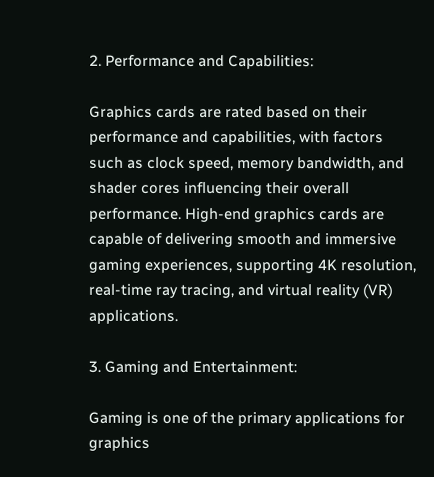2. Performance and Capabilities:

Graphics cards are rated based on their performance and capabilities, with factors such as clock speed, memory bandwidth, and shader cores influencing their overall performance. High-end graphics cards are capable of delivering smooth and immersive gaming experiences, supporting 4K resolution, real-time ray tracing, and virtual reality (VR) applications.

3. Gaming and Entertainment:

Gaming is one of the primary applications for graphics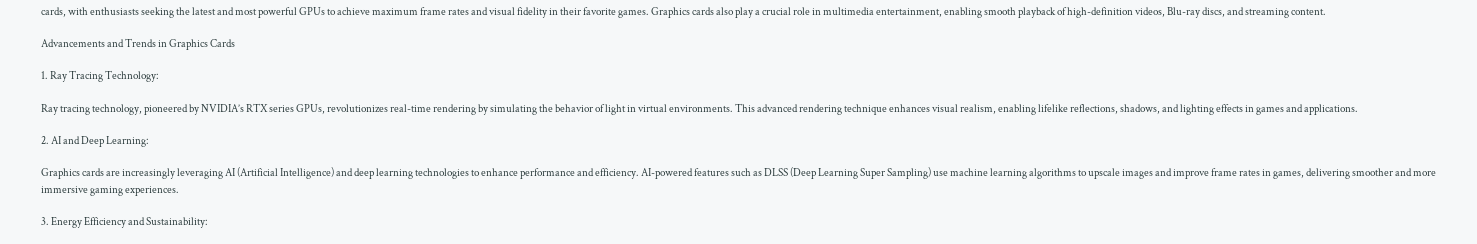cards, with enthusiasts seeking the latest and most powerful GPUs to achieve maximum frame rates and visual fidelity in their favorite games. Graphics cards also play a crucial role in multimedia entertainment, enabling smooth playback of high-definition videos, Blu-ray discs, and streaming content.

Advancements and Trends in Graphics Cards

1. Ray Tracing Technology:

Ray tracing technology, pioneered by NVIDIA’s RTX series GPUs, revolutionizes real-time rendering by simulating the behavior of light in virtual environments. This advanced rendering technique enhances visual realism, enabling lifelike reflections, shadows, and lighting effects in games and applications.

2. AI and Deep Learning:

Graphics cards are increasingly leveraging AI (Artificial Intelligence) and deep learning technologies to enhance performance and efficiency. AI-powered features such as DLSS (Deep Learning Super Sampling) use machine learning algorithms to upscale images and improve frame rates in games, delivering smoother and more immersive gaming experiences.

3. Energy Efficiency and Sustainability: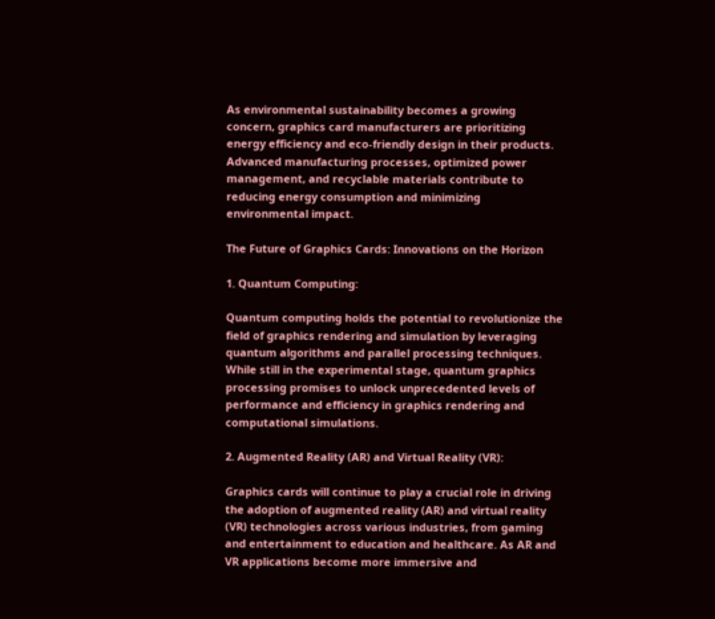As environmental sustainability becomes a growing concern, graphics card manufacturers are prioritizing energy efficiency and eco-friendly design in their products. Advanced manufacturing processes, optimized power management, and recyclable materials contribute to reducing energy consumption and minimizing environmental impact.

The Future of Graphics Cards: Innovations on the Horizon

1. Quantum Computing:

Quantum computing holds the potential to revolutionize the field of graphics rendering and simulation by leveraging quantum algorithms and parallel processing techniques. While still in the experimental stage, quantum graphics processing promises to unlock unprecedented levels of performance and efficiency in graphics rendering and computational simulations.

2. Augmented Reality (AR) and Virtual Reality (VR):

Graphics cards will continue to play a crucial role in driving the adoption of augmented reality (AR) and virtual reality (VR) technologies across various industries, from gaming and entertainment to education and healthcare. As AR and VR applications become more immersive and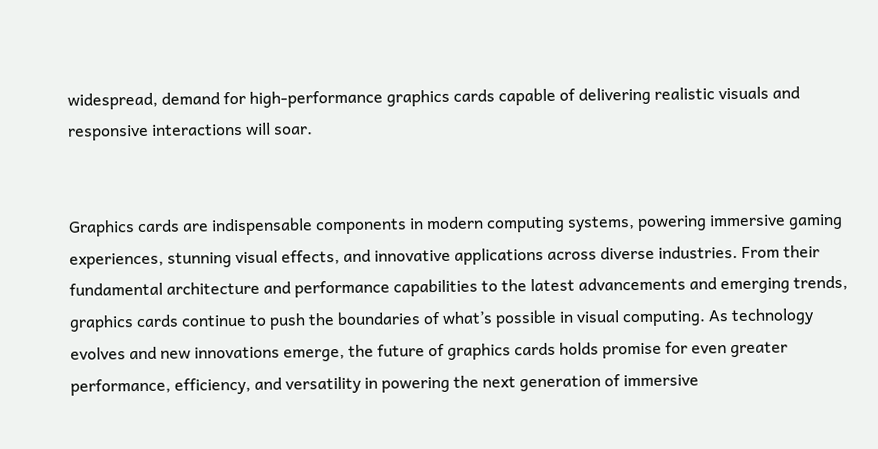widespread, demand for high-performance graphics cards capable of delivering realistic visuals and responsive interactions will soar.


Graphics cards are indispensable components in modern computing systems, powering immersive gaming experiences, stunning visual effects, and innovative applications across diverse industries. From their fundamental architecture and performance capabilities to the latest advancements and emerging trends, graphics cards continue to push the boundaries of what’s possible in visual computing. As technology evolves and new innovations emerge, the future of graphics cards holds promise for even greater performance, efficiency, and versatility in powering the next generation of immersive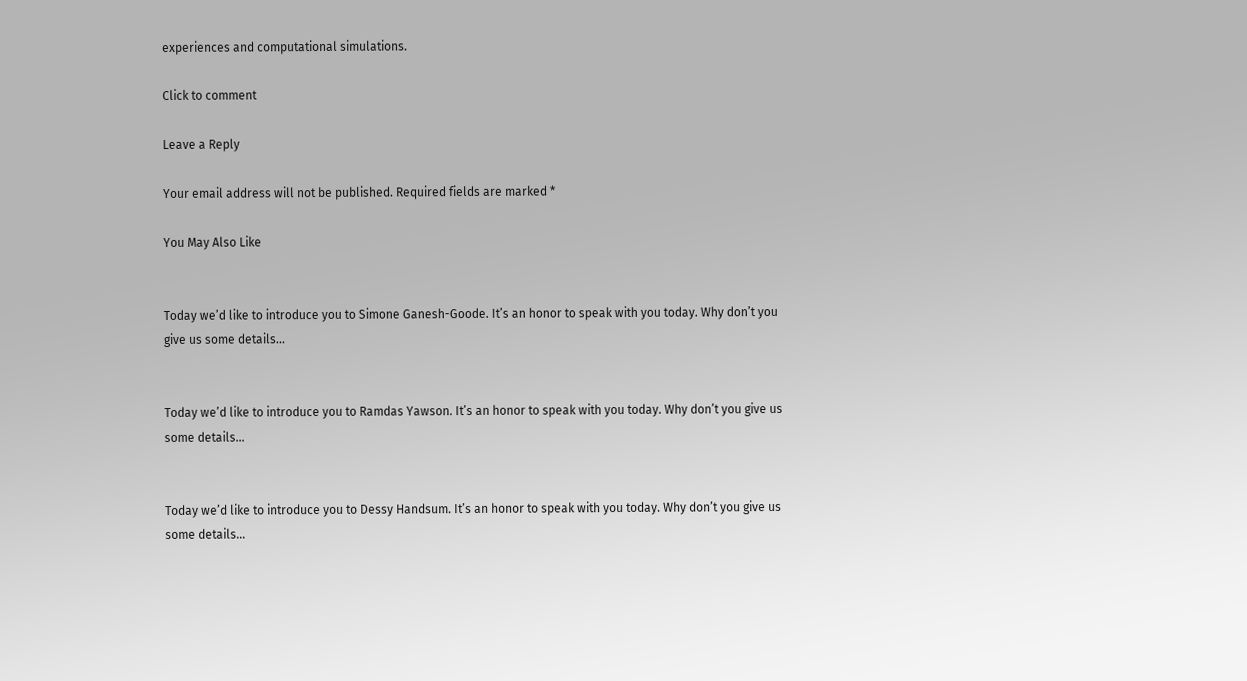experiences and computational simulations.

Click to comment

Leave a Reply

Your email address will not be published. Required fields are marked *

You May Also Like


Today we’d like to introduce you to Simone Ganesh-Goode. It’s an honor to speak with you today. Why don’t you give us some details...


Today we’d like to introduce you to Ramdas Yawson. It’s an honor to speak with you today. Why don’t you give us some details...


Today we’d like to introduce you to Dessy Handsum. It’s an honor to speak with you today. Why don’t you give us some details...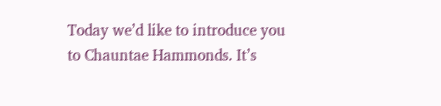Today we’d like to introduce you to Chauntae Hammonds. It’s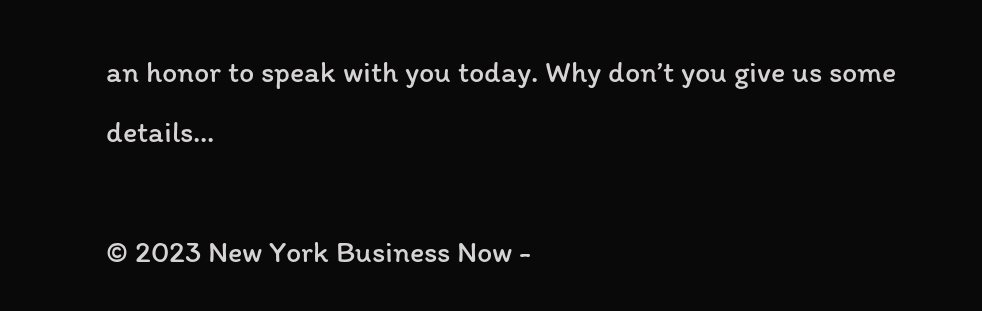an honor to speak with you today. Why don’t you give us some details...

© 2023 New York Business Now -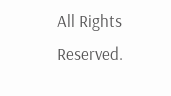All Rights Reserved.